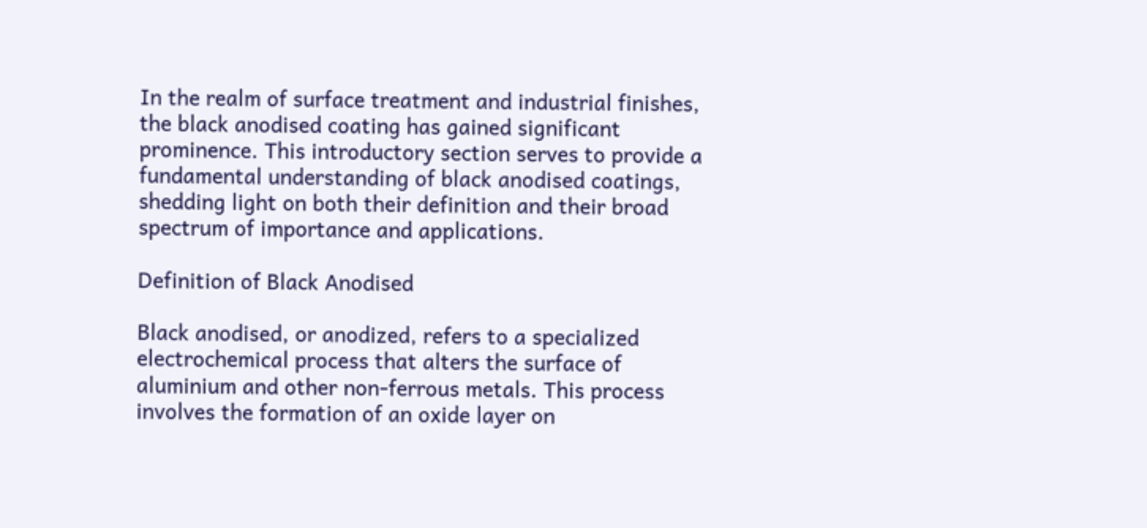In the realm of surface treatment and industrial finishes, the black anodised coating has gained significant prominence. This introductory section serves to provide a fundamental understanding of black anodised coatings, shedding light on both their definition and their broad spectrum of importance and applications.

Definition of Black Anodised

Black anodised, or anodized, refers to a specialized electrochemical process that alters the surface of aluminium and other non-ferrous metals. This process involves the formation of an oxide layer on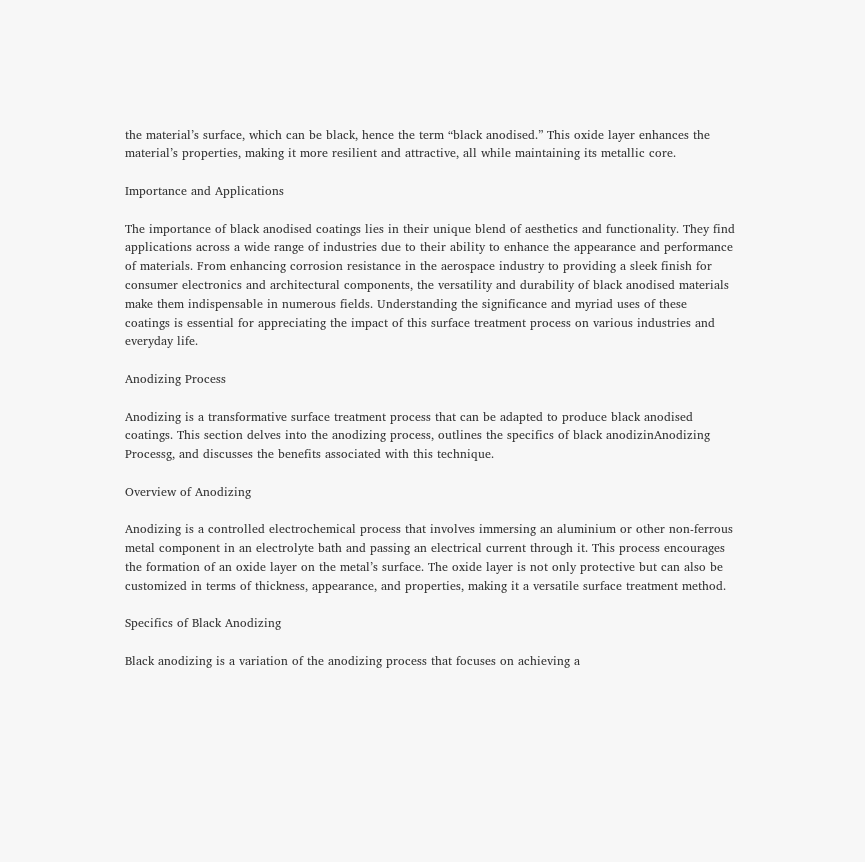the material’s surface, which can be black, hence the term “black anodised.” This oxide layer enhances the material’s properties, making it more resilient and attractive, all while maintaining its metallic core.

Importance and Applications

The importance of black anodised coatings lies in their unique blend of aesthetics and functionality. They find applications across a wide range of industries due to their ability to enhance the appearance and performance of materials. From enhancing corrosion resistance in the aerospace industry to providing a sleek finish for consumer electronics and architectural components, the versatility and durability of black anodised materials make them indispensable in numerous fields. Understanding the significance and myriad uses of these coatings is essential for appreciating the impact of this surface treatment process on various industries and everyday life.

Anodizing Process

Anodizing is a transformative surface treatment process that can be adapted to produce black anodised coatings. This section delves into the anodizing process, outlines the specifics of black anodizinAnodizing Processg, and discusses the benefits associated with this technique.

Overview of Anodizing

Anodizing is a controlled electrochemical process that involves immersing an aluminium or other non-ferrous metal component in an electrolyte bath and passing an electrical current through it. This process encourages the formation of an oxide layer on the metal’s surface. The oxide layer is not only protective but can also be customized in terms of thickness, appearance, and properties, making it a versatile surface treatment method.

Specifics of Black Anodizing

Black anodizing is a variation of the anodizing process that focuses on achieving a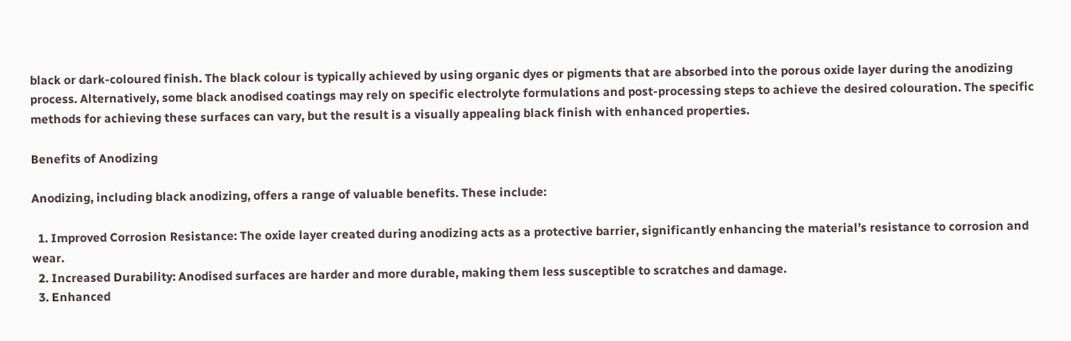black or dark-coloured finish. The black colour is typically achieved by using organic dyes or pigments that are absorbed into the porous oxide layer during the anodizing process. Alternatively, some black anodised coatings may rely on specific electrolyte formulations and post-processing steps to achieve the desired colouration. The specific methods for achieving these surfaces can vary, but the result is a visually appealing black finish with enhanced properties.

Benefits of Anodizing

Anodizing, including black anodizing, offers a range of valuable benefits. These include:

  1. Improved Corrosion Resistance: The oxide layer created during anodizing acts as a protective barrier, significantly enhancing the material’s resistance to corrosion and wear.
  2. Increased Durability: Anodised surfaces are harder and more durable, making them less susceptible to scratches and damage.
  3. Enhanced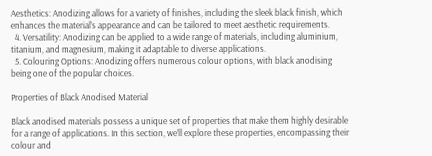Aesthetics: Anodizing allows for a variety of finishes, including the sleek black finish, which enhances the material’s appearance and can be tailored to meet aesthetic requirements.
  4. Versatility: Anodizing can be applied to a wide range of materials, including aluminium, titanium, and magnesium, making it adaptable to diverse applications.
  5. Colouring Options: Anodizing offers numerous colour options, with black anodising being one of the popular choices.

Properties of Black Anodised Material

Black anodised materials possess a unique set of properties that make them highly desirable for a range of applications. In this section, we’ll explore these properties, encompassing their colour and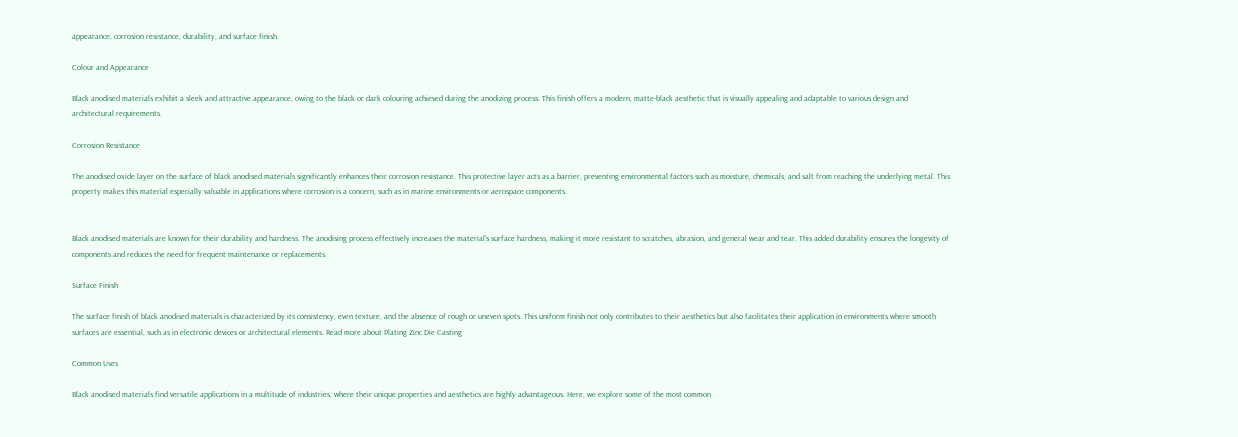appearance, corrosion resistance, durability, and surface finish.

Colour and Appearance

Black anodised materials exhibit a sleek and attractive appearance, owing to the black or dark colouring achieved during the anodizing process. This finish offers a modern, matte-black aesthetic that is visually appealing and adaptable to various design and architectural requirements.

Corrosion Resistance

The anodised oxide layer on the surface of black anodised materials significantly enhances their corrosion resistance. This protective layer acts as a barrier, preventing environmental factors such as moisture, chemicals, and salt from reaching the underlying metal. This property makes this material especially valuable in applications where corrosion is a concern, such as in marine environments or aerospace components.


Black anodised materials are known for their durability and hardness. The anodising process effectively increases the material’s surface hardness, making it more resistant to scratches, abrasion, and general wear and tear. This added durability ensures the longevity of components and reduces the need for frequent maintenance or replacements.

Surface Finish

The surface finish of black anodised materials is characterized by its consistency, even texture, and the absence of rough or uneven spots. This uniform finish not only contributes to their aesthetics but also facilitates their application in environments where smooth surfaces are essential, such as in electronic devices or architectural elements. Read more about Plating Zinc Die Casting

Common Uses

Black anodised materials find versatile applications in a multitude of industries, where their unique properties and aesthetics are highly advantageous. Here, we explore some of the most common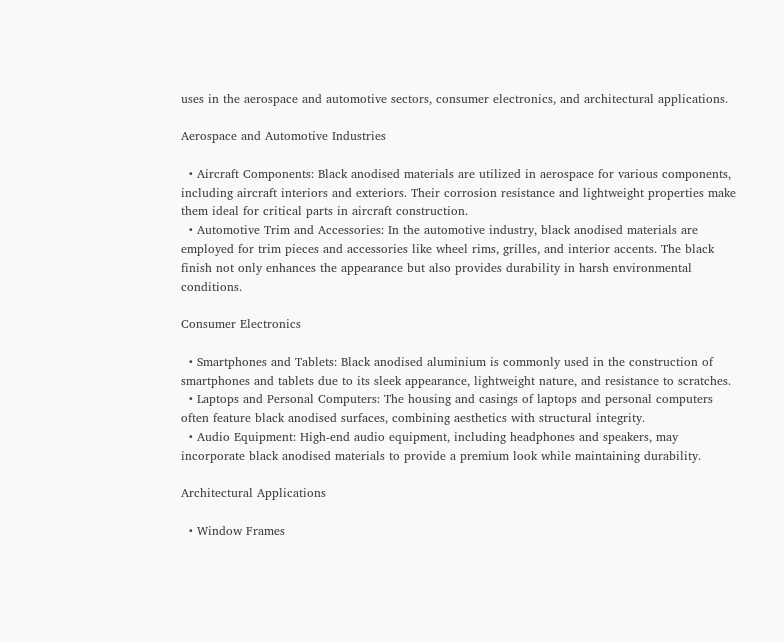uses in the aerospace and automotive sectors, consumer electronics, and architectural applications.

Aerospace and Automotive Industries

  • Aircraft Components: Black anodised materials are utilized in aerospace for various components, including aircraft interiors and exteriors. Their corrosion resistance and lightweight properties make them ideal for critical parts in aircraft construction.
  • Automotive Trim and Accessories: In the automotive industry, black anodised materials are employed for trim pieces and accessories like wheel rims, grilles, and interior accents. The black finish not only enhances the appearance but also provides durability in harsh environmental conditions.

Consumer Electronics

  • Smartphones and Tablets: Black anodised aluminium is commonly used in the construction of smartphones and tablets due to its sleek appearance, lightweight nature, and resistance to scratches.
  • Laptops and Personal Computers: The housing and casings of laptops and personal computers often feature black anodised surfaces, combining aesthetics with structural integrity.
  • Audio Equipment: High-end audio equipment, including headphones and speakers, may incorporate black anodised materials to provide a premium look while maintaining durability.

Architectural Applications

  • Window Frames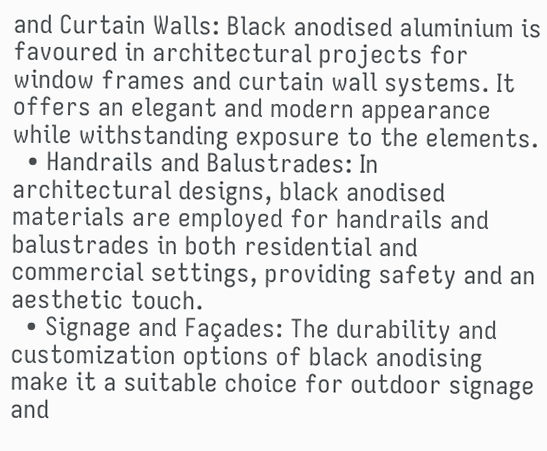and Curtain Walls: Black anodised aluminium is favoured in architectural projects for window frames and curtain wall systems. It offers an elegant and modern appearance while withstanding exposure to the elements.
  • Handrails and Balustrades: In architectural designs, black anodised materials are employed for handrails and balustrades in both residential and commercial settings, providing safety and an aesthetic touch.
  • Signage and Façades: The durability and customization options of black anodising make it a suitable choice for outdoor signage and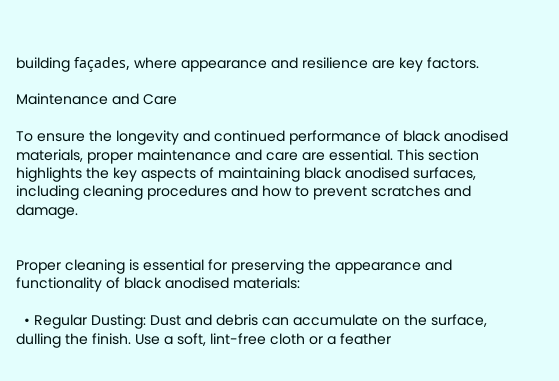building façades, where appearance and resilience are key factors.

Maintenance and Care

To ensure the longevity and continued performance of black anodised materials, proper maintenance and care are essential. This section highlights the key aspects of maintaining black anodised surfaces, including cleaning procedures and how to prevent scratches and damage.


Proper cleaning is essential for preserving the appearance and functionality of black anodised materials:

  • Regular Dusting: Dust and debris can accumulate on the surface, dulling the finish. Use a soft, lint-free cloth or a feather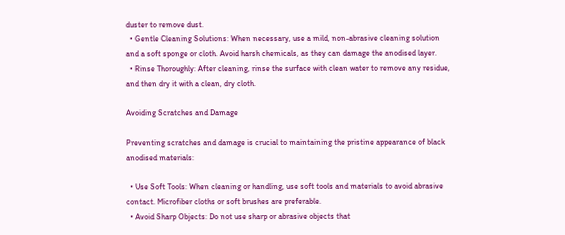duster to remove dust.
  • Gentle Cleaning Solutions: When necessary, use a mild, non-abrasive cleaning solution and a soft sponge or cloth. Avoid harsh chemicals, as they can damage the anodised layer.
  • Rinse Thoroughly: After cleaning, rinse the surface with clean water to remove any residue, and then dry it with a clean, dry cloth.

Avoiding Scratches and Damage

Preventing scratches and damage is crucial to maintaining the pristine appearance of black anodised materials:

  • Use Soft Tools: When cleaning or handling, use soft tools and materials to avoid abrasive contact. Microfiber cloths or soft brushes are preferable.
  • Avoid Sharp Objects: Do not use sharp or abrasive objects that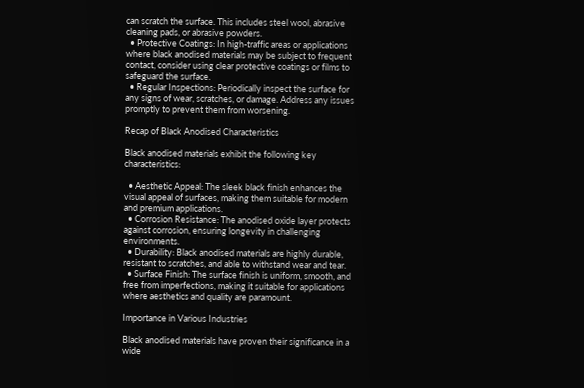can scratch the surface. This includes steel wool, abrasive cleaning pads, or abrasive powders.
  • Protective Coatings: In high-traffic areas or applications where black anodised materials may be subject to frequent contact, consider using clear protective coatings or films to safeguard the surface.
  • Regular Inspections: Periodically inspect the surface for any signs of wear, scratches, or damage. Address any issues promptly to prevent them from worsening.

Recap of Black Anodised Characteristics

Black anodised materials exhibit the following key characteristics:

  • Aesthetic Appeal: The sleek black finish enhances the visual appeal of surfaces, making them suitable for modern and premium applications.
  • Corrosion Resistance: The anodised oxide layer protects against corrosion, ensuring longevity in challenging environments.
  • Durability: Black anodised materials are highly durable, resistant to scratches, and able to withstand wear and tear.
  • Surface Finish: The surface finish is uniform, smooth, and free from imperfections, making it suitable for applications where aesthetics and quality are paramount.

Importance in Various Industries

Black anodised materials have proven their significance in a wide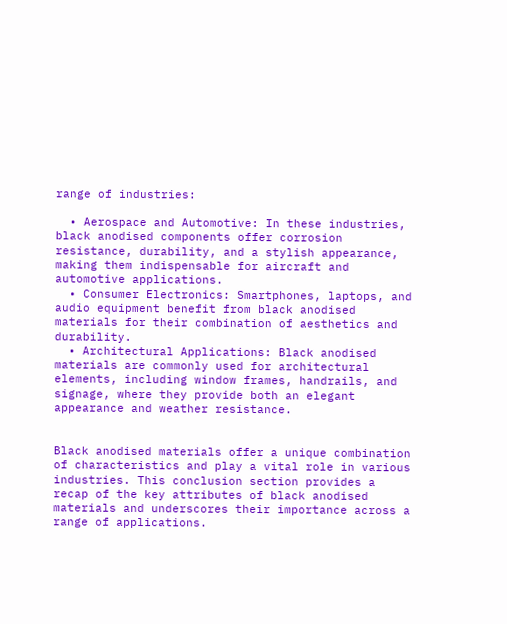range of industries:

  • Aerospace and Automotive: In these industries, black anodised components offer corrosion resistance, durability, and a stylish appearance, making them indispensable for aircraft and automotive applications.
  • Consumer Electronics: Smartphones, laptops, and audio equipment benefit from black anodised materials for their combination of aesthetics and durability.
  • Architectural Applications: Black anodised materials are commonly used for architectural elements, including window frames, handrails, and signage, where they provide both an elegant appearance and weather resistance.


Black anodised materials offer a unique combination of characteristics and play a vital role in various industries. This conclusion section provides a recap of the key attributes of black anodised materials and underscores their importance across a range of applications.